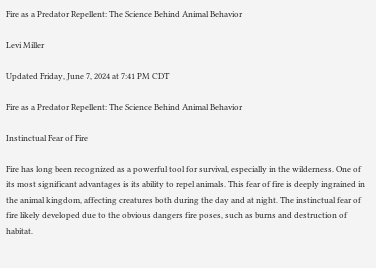Fire as a Predator Repellent: The Science Behind Animal Behavior

Levi Miller

Updated Friday, June 7, 2024 at 7:41 PM CDT

Fire as a Predator Repellent: The Science Behind Animal Behavior

Instinctual Fear of Fire

Fire has long been recognized as a powerful tool for survival, especially in the wilderness. One of its most significant advantages is its ability to repel animals. This fear of fire is deeply ingrained in the animal kingdom, affecting creatures both during the day and at night. The instinctual fear of fire likely developed due to the obvious dangers fire poses, such as burns and destruction of habitat.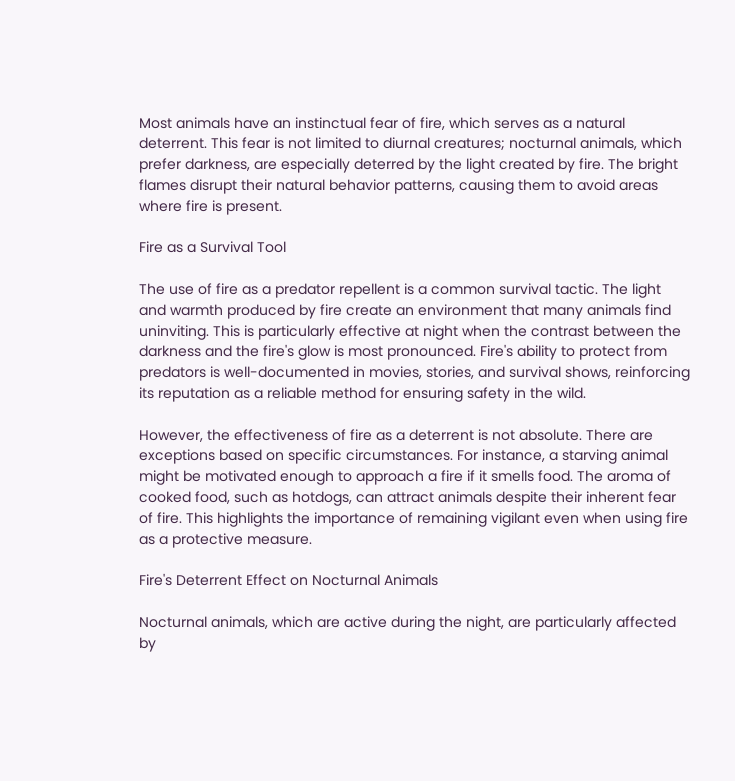Most animals have an instinctual fear of fire, which serves as a natural deterrent. This fear is not limited to diurnal creatures; nocturnal animals, which prefer darkness, are especially deterred by the light created by fire. The bright flames disrupt their natural behavior patterns, causing them to avoid areas where fire is present.

Fire as a Survival Tool

The use of fire as a predator repellent is a common survival tactic. The light and warmth produced by fire create an environment that many animals find uninviting. This is particularly effective at night when the contrast between the darkness and the fire's glow is most pronounced. Fire's ability to protect from predators is well-documented in movies, stories, and survival shows, reinforcing its reputation as a reliable method for ensuring safety in the wild.

However, the effectiveness of fire as a deterrent is not absolute. There are exceptions based on specific circumstances. For instance, a starving animal might be motivated enough to approach a fire if it smells food. The aroma of cooked food, such as hotdogs, can attract animals despite their inherent fear of fire. This highlights the importance of remaining vigilant even when using fire as a protective measure.

Fire's Deterrent Effect on Nocturnal Animals

Nocturnal animals, which are active during the night, are particularly affected by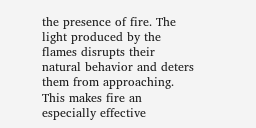the presence of fire. The light produced by the flames disrupts their natural behavior and deters them from approaching. This makes fire an especially effective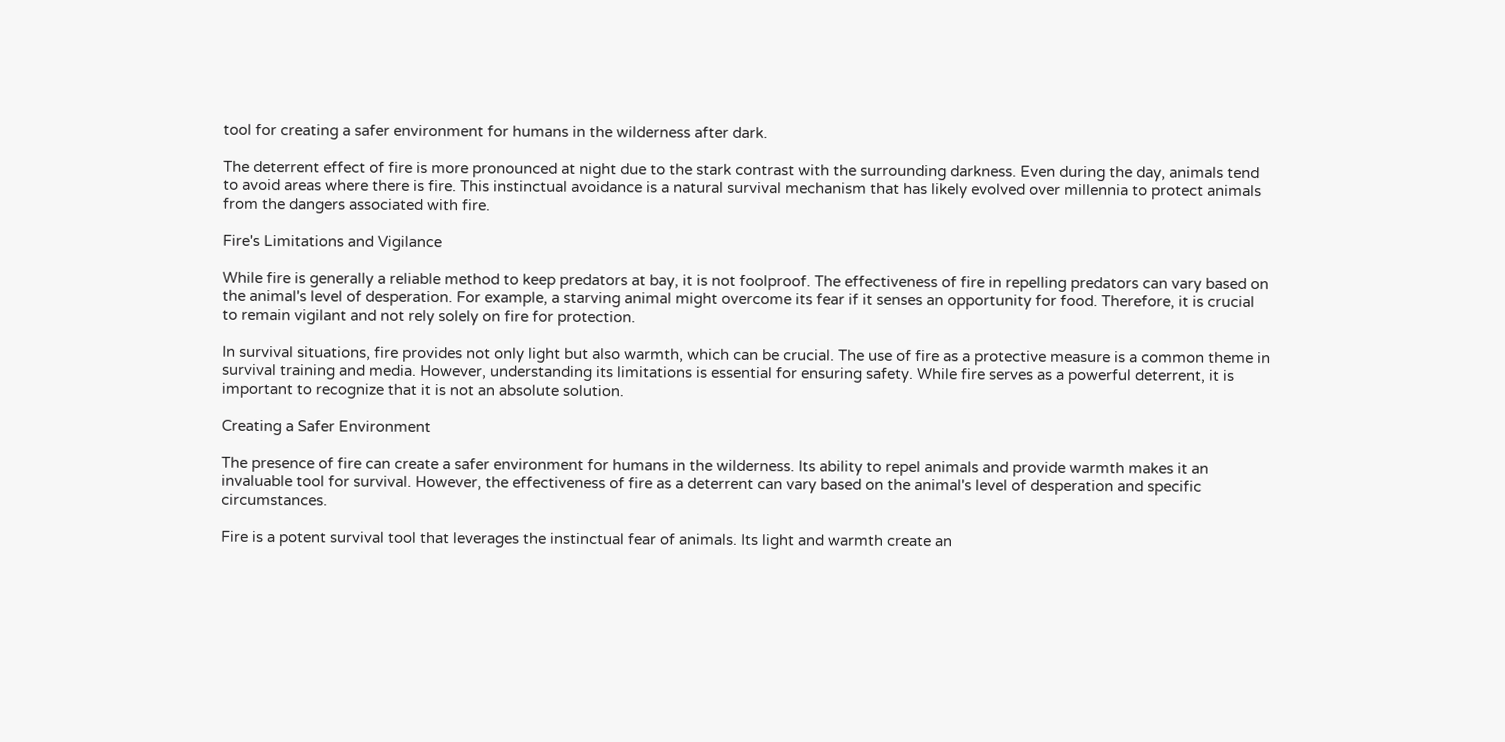tool for creating a safer environment for humans in the wilderness after dark.

The deterrent effect of fire is more pronounced at night due to the stark contrast with the surrounding darkness. Even during the day, animals tend to avoid areas where there is fire. This instinctual avoidance is a natural survival mechanism that has likely evolved over millennia to protect animals from the dangers associated with fire.

Fire's Limitations and Vigilance

While fire is generally a reliable method to keep predators at bay, it is not foolproof. The effectiveness of fire in repelling predators can vary based on the animal's level of desperation. For example, a starving animal might overcome its fear if it senses an opportunity for food. Therefore, it is crucial to remain vigilant and not rely solely on fire for protection.

In survival situations, fire provides not only light but also warmth, which can be crucial. The use of fire as a protective measure is a common theme in survival training and media. However, understanding its limitations is essential for ensuring safety. While fire serves as a powerful deterrent, it is important to recognize that it is not an absolute solution.

Creating a Safer Environment

The presence of fire can create a safer environment for humans in the wilderness. Its ability to repel animals and provide warmth makes it an invaluable tool for survival. However, the effectiveness of fire as a deterrent can vary based on the animal's level of desperation and specific circumstances.

Fire is a potent survival tool that leverages the instinctual fear of animals. Its light and warmth create an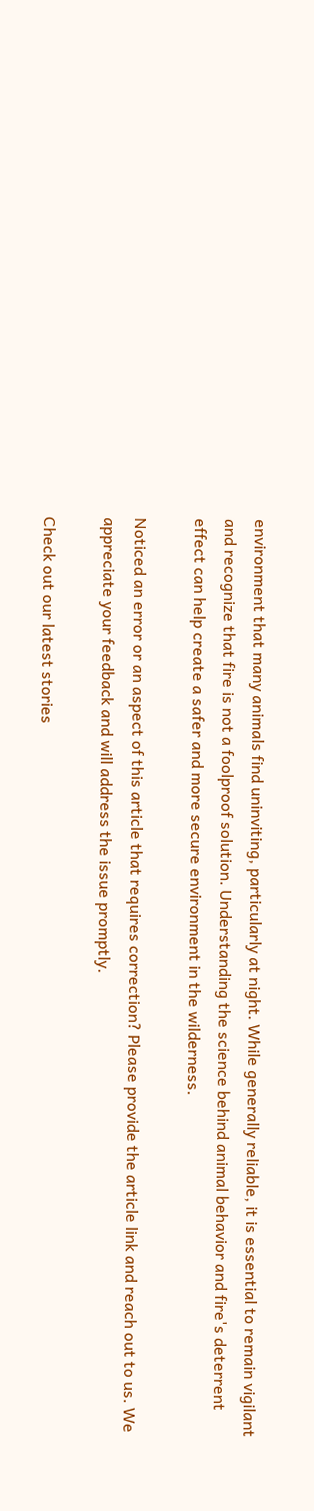environment that many animals find uninviting, particularly at night. While generally reliable, it is essential to remain vigilant and recognize that fire is not a foolproof solution. Understanding the science behind animal behavior and fire's deterrent effect can help create a safer and more secure environment in the wilderness.

Noticed an error or an aspect of this article that requires correction? Please provide the article link and reach out to us. We appreciate your feedback and will address the issue promptly.

Check out our latest stories